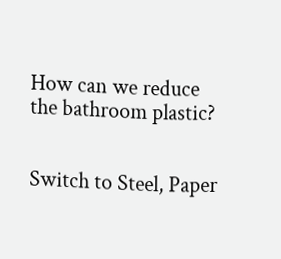How can we reduce the bathroom plastic?


Switch to Steel, Paper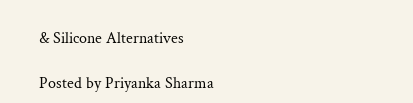& Silicone Alternatives

Posted by Priyanka Sharma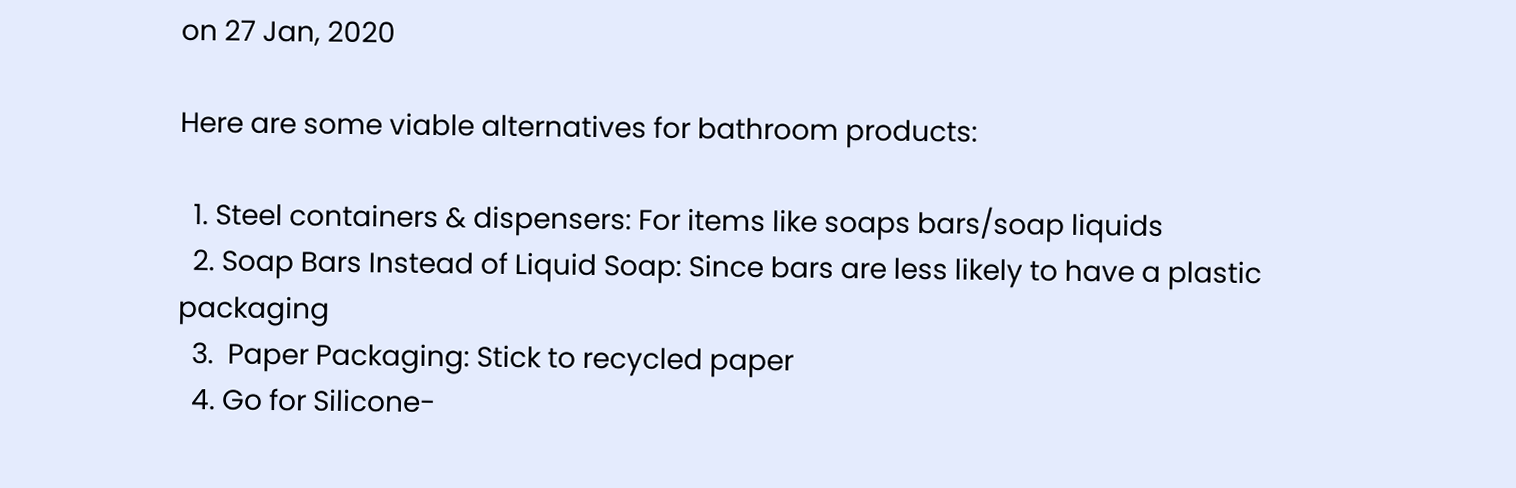on 27 Jan, 2020

Here are some viable alternatives for bathroom products:

  1. Steel containers & dispensers: For items like soaps bars/soap liquids
  2. Soap Bars Instead of Liquid Soap: Since bars are less likely to have a plastic packaging
  3.  Paper Packaging: Stick to recycled paper
  4. Go for Silicone-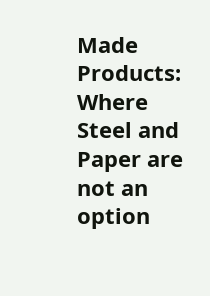Made Products: Where Steel and Paper are not an option